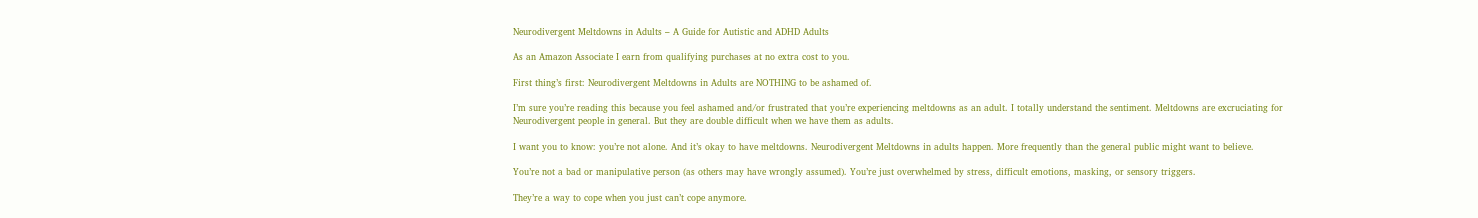Neurodivergent Meltdowns in Adults – A Guide for Autistic and ADHD Adults

As an Amazon Associate I earn from qualifying purchases at no extra cost to you.

First thing’s first: Neurodivergent Meltdowns in Adults are NOTHING to be ashamed of.

I’m sure you’re reading this because you feel ashamed and/or frustrated that you’re experiencing meltdowns as an adult. I totally understand the sentiment. Meltdowns are excruciating for Neurodivergent people in general. But they are double difficult when we have them as adults.

I want you to know: you’re not alone. And it’s okay to have meltdowns. Neurodivergent Meltdowns in adults happen. More frequently than the general public might want to believe.

You’re not a bad or manipulative person (as others may have wrongly assumed). You’re just overwhelmed by stress, difficult emotions, masking, or sensory triggers.

They’re a way to cope when you just can’t cope anymore.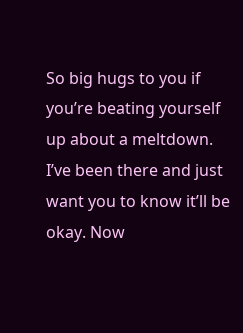So big hugs to you if you’re beating yourself up about a meltdown. I’ve been there and just want you to know it’ll be okay. Now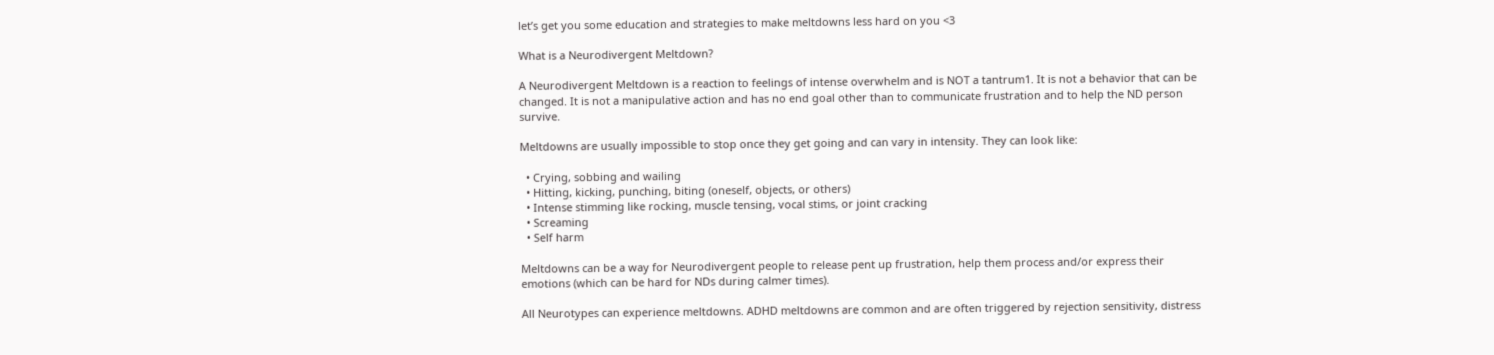let’s get you some education and strategies to make meltdowns less hard on you <3

What is a Neurodivergent Meltdown?

A Neurodivergent Meltdown is a reaction to feelings of intense overwhelm and is NOT a tantrum1. It is not a behavior that can be changed. It is not a manipulative action and has no end goal other than to communicate frustration and to help the ND person survive.

Meltdowns are usually impossible to stop once they get going and can vary in intensity. They can look like:

  • Crying, sobbing and wailing
  • Hitting, kicking, punching, biting (oneself, objects, or others)
  • Intense stimming like rocking, muscle tensing, vocal stims, or joint cracking
  • Screaming
  • Self harm

Meltdowns can be a way for Neurodivergent people to release pent up frustration, help them process and/or express their emotions (which can be hard for NDs during calmer times).

All Neurotypes can experience meltdowns. ADHD meltdowns are common and are often triggered by rejection sensitivity, distress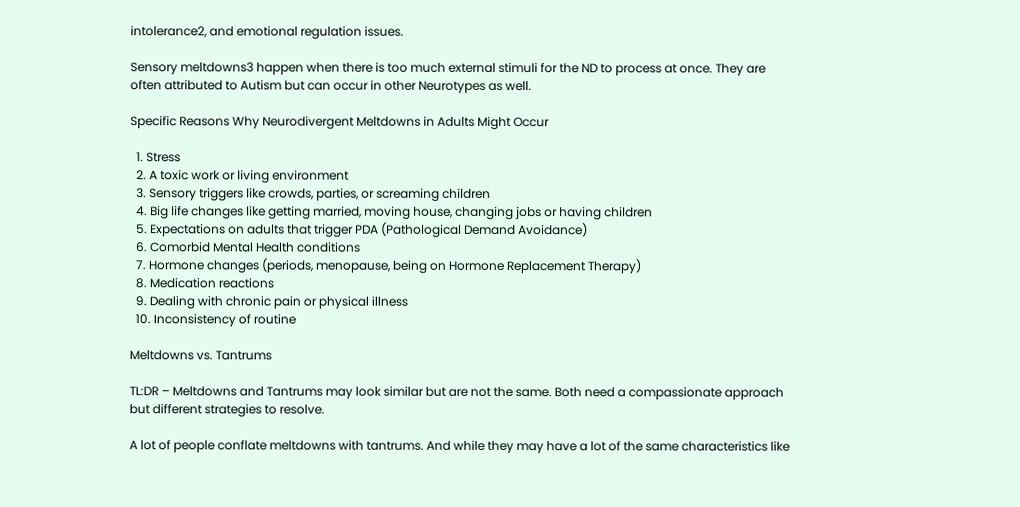intolerance2, and emotional regulation issues.

Sensory meltdowns3 happen when there is too much external stimuli for the ND to process at once. They are often attributed to Autism but can occur in other Neurotypes as well.

Specific Reasons Why Neurodivergent Meltdowns in Adults Might Occur

  1. Stress
  2. A toxic work or living environment
  3. Sensory triggers like crowds, parties, or screaming children
  4. Big life changes like getting married, moving house, changing jobs or having children
  5. Expectations on adults that trigger PDA (Pathological Demand Avoidance)
  6. Comorbid Mental Health conditions
  7. Hormone changes (periods, menopause, being on Hormone Replacement Therapy)
  8. Medication reactions
  9. Dealing with chronic pain or physical illness
  10. Inconsistency of routine

Meltdowns vs. Tantrums

TL:DR – Meltdowns and Tantrums may look similar but are not the same. Both need a compassionate approach but different strategies to resolve.

A lot of people conflate meltdowns with tantrums. And while they may have a lot of the same characteristics like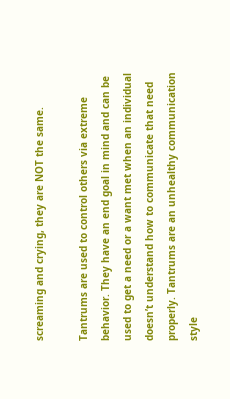screaming and crying, they are NOT the same.

Tantrums are used to control others via extreme behavior. They have an end goal in mind and can be used to get a need or a want met when an individual doesn’t understand how to communicate that need properly. Tantrums are an unhealthy communication style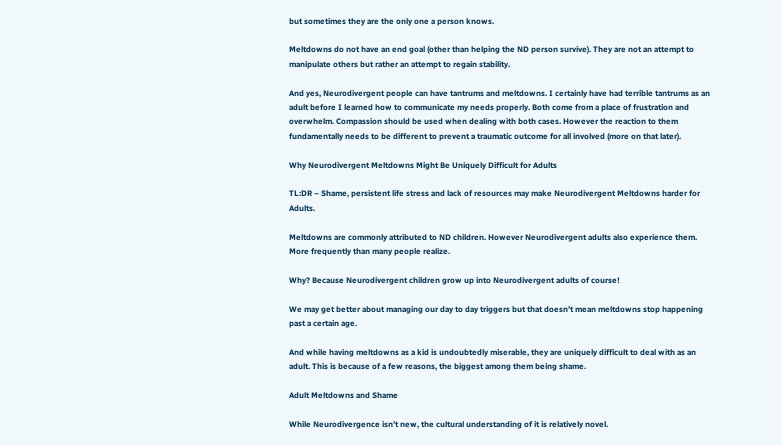but sometimes they are the only one a person knows.

Meltdowns do not have an end goal (other than helping the ND person survive). They are not an attempt to manipulate others but rather an attempt to regain stability.

And yes, Neurodivergent people can have tantrums and meltdowns. I certainly have had terrible tantrums as an adult before I learned how to communicate my needs properly. Both come from a place of frustration and overwhelm. Compassion should be used when dealing with both cases. However the reaction to them fundamentally needs to be different to prevent a traumatic outcome for all involved (more on that later).

Why Neurodivergent Meltdowns Might Be Uniquely Difficult for Adults

TL:DR – Shame, persistent life stress and lack of resources may make Neurodivergent Meltdowns harder for Adults.

Meltdowns are commonly attributed to ND children. However Neurodivergent adults also experience them. More frequently than many people realize.

Why? Because Neurodivergent children grow up into Neurodivergent adults of course!

We may get better about managing our day to day triggers but that doesn’t mean meltdowns stop happening past a certain age.

And while having meltdowns as a kid is undoubtedly miserable, they are uniquely difficult to deal with as an adult. This is because of a few reasons, the biggest among them being shame.

Adult Meltdowns and Shame

While Neurodivergence isn’t new, the cultural understanding of it is relatively novel.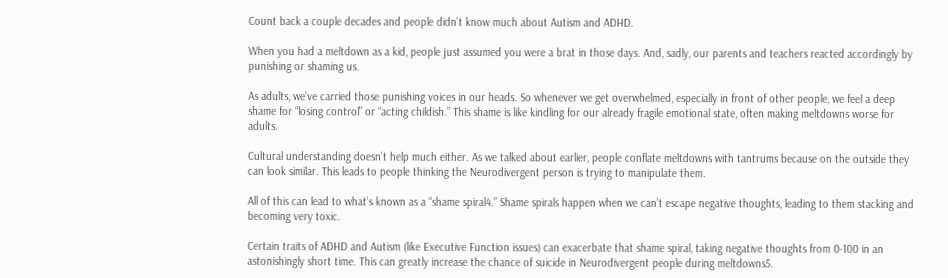Count back a couple decades and people didn’t know much about Autism and ADHD.

When you had a meltdown as a kid, people just assumed you were a brat in those days. And, sadly, our parents and teachers reacted accordingly by punishing or shaming us.

As adults, we’ve carried those punishing voices in our heads. So whenever we get overwhelmed, especially in front of other people, we feel a deep shame for “losing control” or “acting childish.” This shame is like kindling for our already fragile emotional state, often making meltdowns worse for adults.

Cultural understanding doesn’t help much either. As we talked about earlier, people conflate meltdowns with tantrums because on the outside they can look similar. This leads to people thinking the Neurodivergent person is trying to manipulate them.

All of this can lead to what’s known as a “shame spiral4.” Shame spirals happen when we can’t escape negative thoughts, leading to them stacking and becoming very toxic.

Certain traits of ADHD and Autism (like Executive Function issues) can exacerbate that shame spiral, taking negative thoughts from 0-100 in an astonishingly short time. This can greatly increase the chance of suicide in Neurodivergent people during meltdowns5.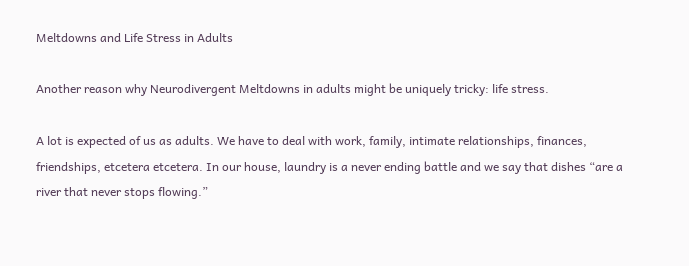Meltdowns and Life Stress in Adults

Another reason why Neurodivergent Meltdowns in adults might be uniquely tricky: life stress.

A lot is expected of us as adults. We have to deal with work, family, intimate relationships, finances, friendships, etcetera etcetera. In our house, laundry is a never ending battle and we say that dishes “are a river that never stops flowing.”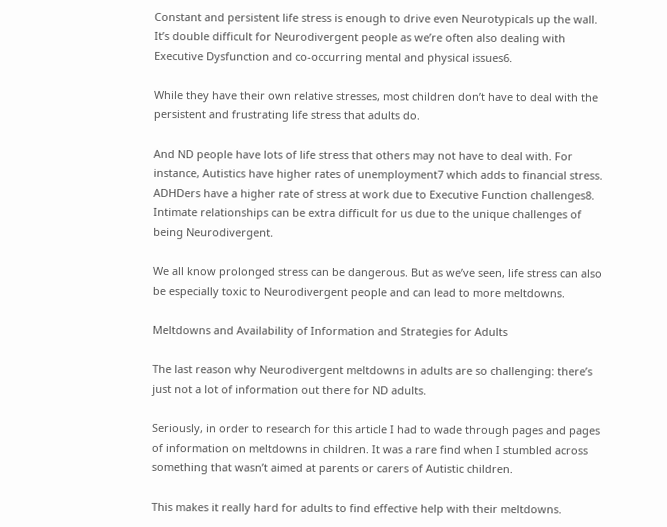Constant and persistent life stress is enough to drive even Neurotypicals up the wall. It’s double difficult for Neurodivergent people as we’re often also dealing with Executive Dysfunction and co-occurring mental and physical issues6.

While they have their own relative stresses, most children don’t have to deal with the persistent and frustrating life stress that adults do.

And ND people have lots of life stress that others may not have to deal with. For instance, Autistics have higher rates of unemployment7 which adds to financial stress. ADHDers have a higher rate of stress at work due to Executive Function challenges8. Intimate relationships can be extra difficult for us due to the unique challenges of being Neurodivergent.

We all know prolonged stress can be dangerous. But as we’ve seen, life stress can also be especially toxic to Neurodivergent people and can lead to more meltdowns.

Meltdowns and Availability of Information and Strategies for Adults

The last reason why Neurodivergent meltdowns in adults are so challenging: there’s just not a lot of information out there for ND adults.

Seriously, in order to research for this article I had to wade through pages and pages of information on meltdowns in children. It was a rare find when I stumbled across something that wasn’t aimed at parents or carers of Autistic children.

This makes it really hard for adults to find effective help with their meltdowns.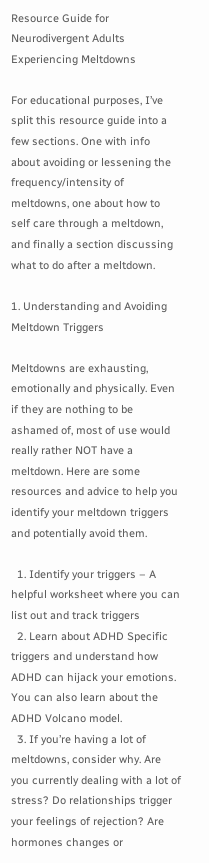Resource Guide for Neurodivergent Adults Experiencing Meltdowns

For educational purposes, I’ve split this resource guide into a few sections. One with info about avoiding or lessening the frequency/intensity of meltdowns, one about how to self care through a meltdown, and finally a section discussing what to do after a meltdown.

1. Understanding and Avoiding Meltdown Triggers

Meltdowns are exhausting, emotionally and physically. Even if they are nothing to be ashamed of, most of use would really rather NOT have a meltdown. Here are some resources and advice to help you identify your meltdown triggers and potentially avoid them.

  1. Identify your triggers – A helpful worksheet where you can list out and track triggers
  2. Learn about ADHD Specific triggers and understand how ADHD can hijack your emotions. You can also learn about the ADHD Volcano model.
  3. If you’re having a lot of meltdowns, consider why. Are you currently dealing with a lot of stress? Do relationships trigger your feelings of rejection? Are hormones changes or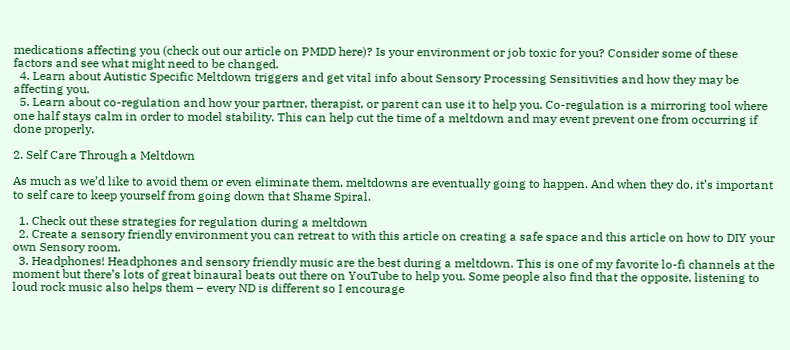medications affecting you (check out our article on PMDD here)? Is your environment or job toxic for you? Consider some of these factors and see what might need to be changed.
  4. Learn about Autistic Specific Meltdown triggers and get vital info about Sensory Processing Sensitivities and how they may be affecting you.
  5. Learn about co-regulation and how your partner, therapist, or parent can use it to help you. Co-regulation is a mirroring tool where one half stays calm in order to model stability. This can help cut the time of a meltdown and may event prevent one from occurring if done properly.

2. Self Care Through a Meltdown

As much as we’d like to avoid them or even eliminate them, meltdowns are eventually going to happen. And when they do, it’s important to self care to keep yourself from going down that Shame Spiral.

  1. Check out these strategies for regulation during a meltdown
  2. Create a sensory friendly environment you can retreat to with this article on creating a safe space and this article on how to DIY your own Sensory room.
  3. Headphones! Headphones and sensory friendly music are the best during a meltdown. This is one of my favorite lo-fi channels at the moment but there’s lots of great binaural beats out there on YouTube to help you. Some people also find that the opposite, listening to loud rock music also helps them – every ND is different so I encourage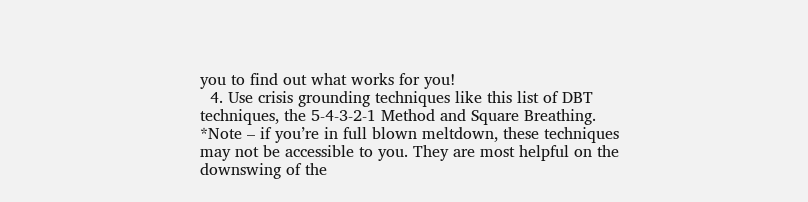you to find out what works for you!
  4. Use crisis grounding techniques like this list of DBT techniques, the 5-4-3-2-1 Method and Square Breathing. *Note – if you’re in full blown meltdown, these techniques may not be accessible to you. They are most helpful on the downswing of the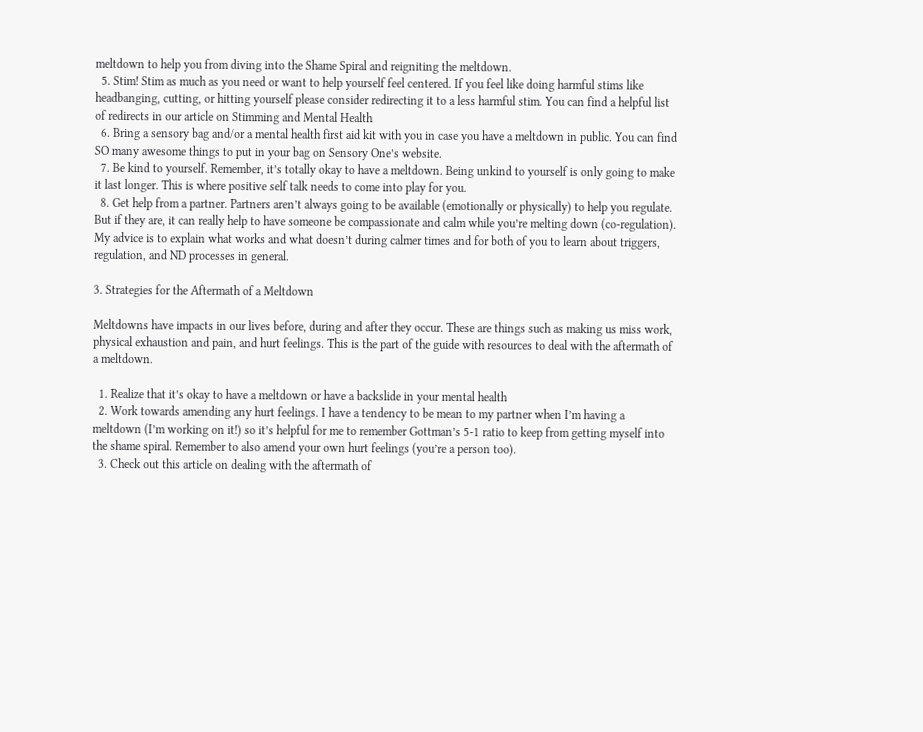meltdown to help you from diving into the Shame Spiral and reigniting the meltdown.
  5. Stim! Stim as much as you need or want to help yourself feel centered. If you feel like doing harmful stims like headbanging, cutting, or hitting yourself please consider redirecting it to a less harmful stim. You can find a helpful list of redirects in our article on Stimming and Mental Health
  6. Bring a sensory bag and/or a mental health first aid kit with you in case you have a meltdown in public. You can find SO many awesome things to put in your bag on Sensory One’s website.
  7. Be kind to yourself. Remember, it’s totally okay to have a meltdown. Being unkind to yourself is only going to make it last longer. This is where positive self talk needs to come into play for you.
  8. Get help from a partner. Partners aren’t always going to be available (emotionally or physically) to help you regulate. But if they are, it can really help to have someone be compassionate and calm while you’re melting down (co-regulation). My advice is to explain what works and what doesn’t during calmer times and for both of you to learn about triggers, regulation, and ND processes in general.

3. Strategies for the Aftermath of a Meltdown

Meltdowns have impacts in our lives before, during and after they occur. These are things such as making us miss work, physical exhaustion and pain, and hurt feelings. This is the part of the guide with resources to deal with the aftermath of a meltdown.

  1. Realize that it’s okay to have a meltdown or have a backslide in your mental health
  2. Work towards amending any hurt feelings. I have a tendency to be mean to my partner when I’m having a meltdown (I’m working on it!) so it’s helpful for me to remember Gottman’s 5-1 ratio to keep from getting myself into the shame spiral. Remember to also amend your own hurt feelings (you’re a person too).
  3. Check out this article on dealing with the aftermath of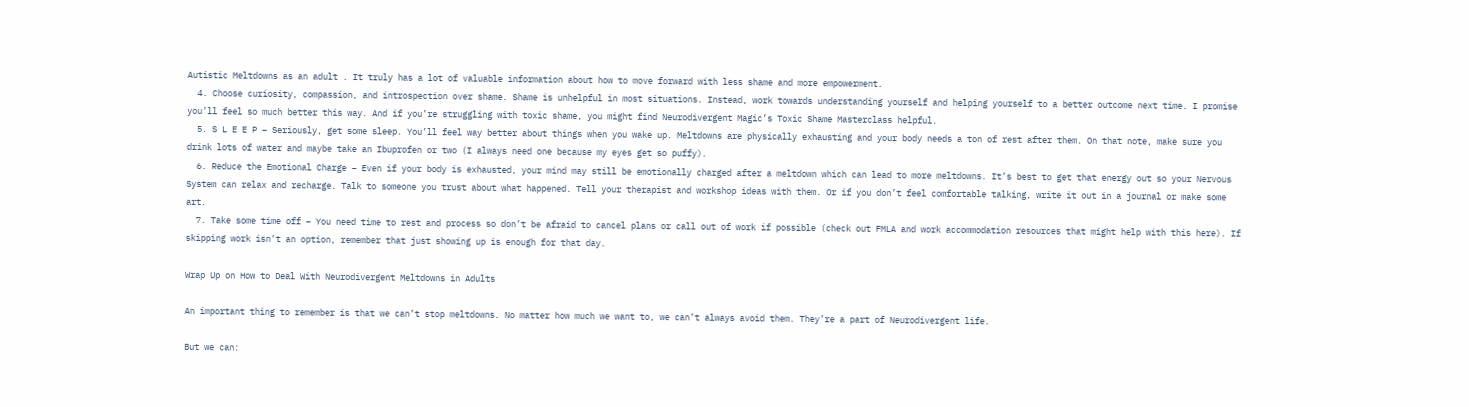Autistic Meltdowns as an adult . It truly has a lot of valuable information about how to move forward with less shame and more empowerment.
  4. Choose curiosity, compassion, and introspection over shame. Shame is unhelpful in most situations. Instead, work towards understanding yourself and helping yourself to a better outcome next time. I promise you’ll feel so much better this way. And if you’re struggling with toxic shame, you might find Neurodivergent Magic’s Toxic Shame Masterclass helpful.
  5. S L E E P – Seriously, get some sleep. You’ll feel way better about things when you wake up. Meltdowns are physically exhausting and your body needs a ton of rest after them. On that note, make sure you drink lots of water and maybe take an Ibuprofen or two (I always need one because my eyes get so puffy).
  6. Reduce the Emotional Charge – Even if your body is exhausted, your mind may still be emotionally charged after a meltdown which can lead to more meltdowns. It’s best to get that energy out so your Nervous System can relax and recharge. Talk to someone you trust about what happened. Tell your therapist and workshop ideas with them. Or if you don’t feel comfortable talking, write it out in a journal or make some art.
  7. Take some time off – You need time to rest and process so don’t be afraid to cancel plans or call out of work if possible (check out FMLA and work accommodation resources that might help with this here). If skipping work isn’t an option, remember that just showing up is enough for that day.

Wrap Up on How to Deal With Neurodivergent Meltdowns in Adults

An important thing to remember is that we can’t stop meltdowns. No matter how much we want to, we can’t always avoid them. They’re a part of Neurodivergent life.

But we can: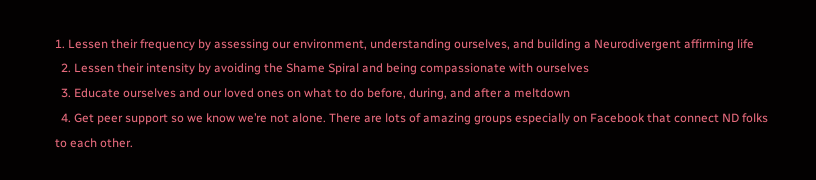1. Lessen their frequency by assessing our environment, understanding ourselves, and building a Neurodivergent affirming life
  2. Lessen their intensity by avoiding the Shame Spiral and being compassionate with ourselves
  3. Educate ourselves and our loved ones on what to do before, during, and after a meltdown
  4. Get peer support so we know we’re not alone. There are lots of amazing groups especially on Facebook that connect ND folks to each other.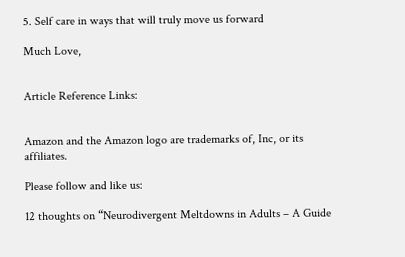5. Self care in ways that will truly move us forward

Much Love,


Article Reference Links:


Amazon and the Amazon logo are trademarks of, Inc, or its affiliates.

Please follow and like us:

12 thoughts on “Neurodivergent Meltdowns in Adults – A Guide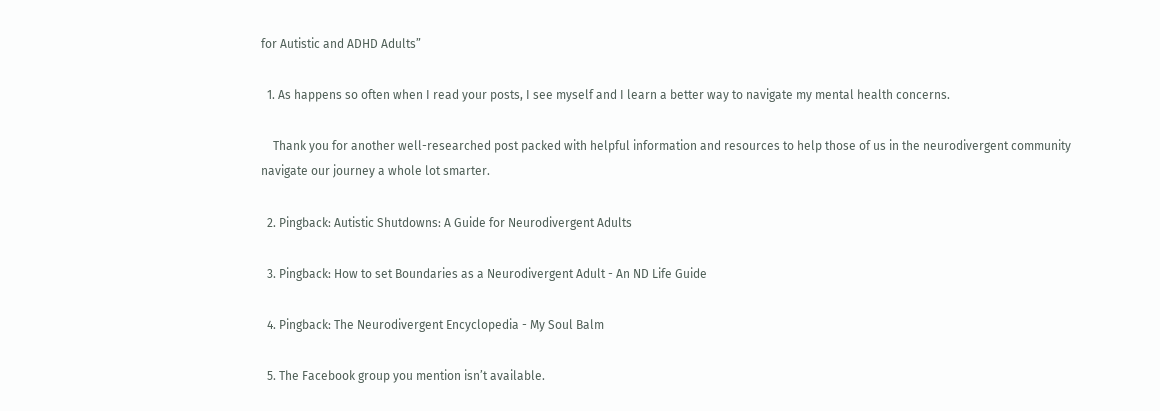for Autistic and ADHD Adults”

  1. As happens so often when I read your posts, I see myself and I learn a better way to navigate my mental health concerns.

    Thank you for another well-researched post packed with helpful information and resources to help those of us in the neurodivergent community navigate our journey a whole lot smarter.

  2. Pingback: Autistic Shutdowns: A Guide for Neurodivergent Adults

  3. Pingback: How to set Boundaries as a Neurodivergent Adult - An ND Life Guide

  4. Pingback: The Neurodivergent Encyclopedia - My Soul Balm

  5. The Facebook group you mention isn’t available.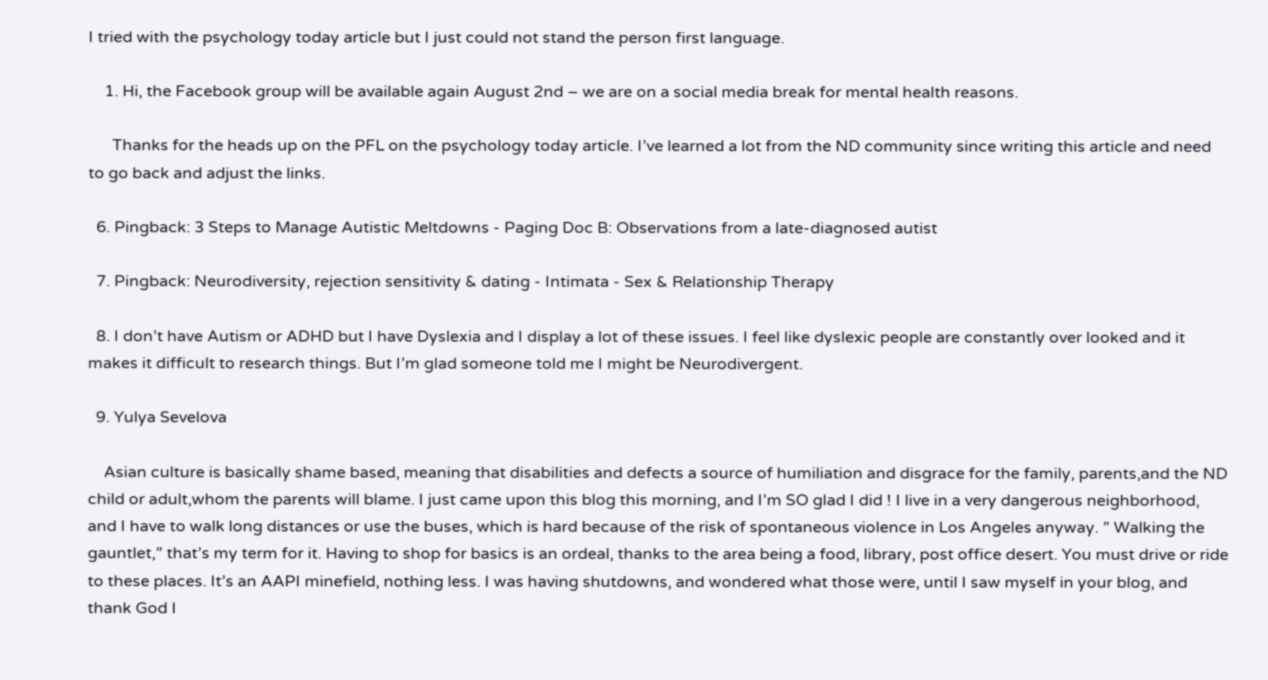I tried with the psychology today article but I just could not stand the person first language.

    1. Hi, the Facebook group will be available again August 2nd – we are on a social media break for mental health reasons.

      Thanks for the heads up on the PFL on the psychology today article. I’ve learned a lot from the ND community since writing this article and need to go back and adjust the links.

  6. Pingback: 3 Steps to Manage Autistic Meltdowns - Paging Doc B: Observations from a late-diagnosed autist

  7. Pingback: Neurodiversity, rejection sensitivity & dating - Intimata - Sex & Relationship Therapy

  8. I don’t have Autism or ADHD but I have Dyslexia and I display a lot of these issues. I feel like dyslexic people are constantly over looked and it makes it difficult to research things. But I’m glad someone told me I might be Neurodivergent.

  9. Yulya Sevelova

    Asian culture is basically shame based, meaning that disabilities and defects a source of humiliation and disgrace for the family, parents,and the ND child or adult,whom the parents will blame. I just came upon this blog this morning, and I’m SO glad I did ! I live in a very dangerous neighborhood, and I have to walk long distances or use the buses, which is hard because of the risk of spontaneous violence in Los Angeles anyway. ” Walking the gauntlet,” that’s my term for it. Having to shop for basics is an ordeal, thanks to the area being a food, library, post office desert. You must drive or ride to these places. It’s an AAPI minefield, nothing less. I was having shutdowns, and wondered what those were, until I saw myself in your blog, and thank God I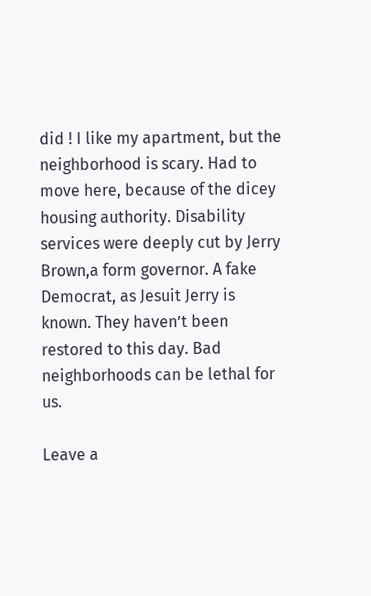did ! I like my apartment, but the neighborhood is scary. Had to move here, because of the dicey housing authority. Disability services were deeply cut by Jerry Brown,a form governor. A fake Democrat, as Jesuit Jerry is known. They haven’t been restored to this day. Bad neighborhoods can be lethal for us.

Leave a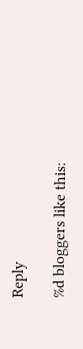Reply

%d bloggers like this: